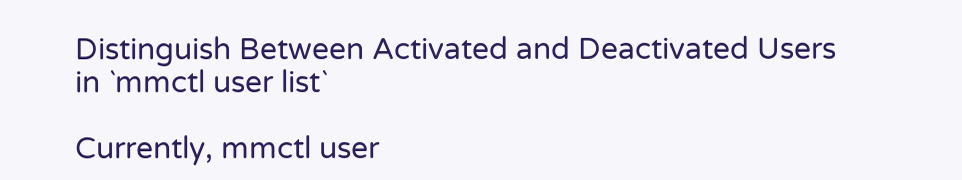Distinguish Between Activated and Deactivated Users in `mmctl user list`

Currently, mmctl user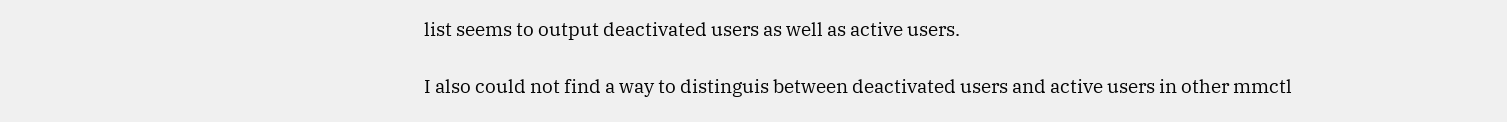list seems to output deactivated users as well as active users.

I also could not find a way to distinguis between deactivated users and active users in other mmctl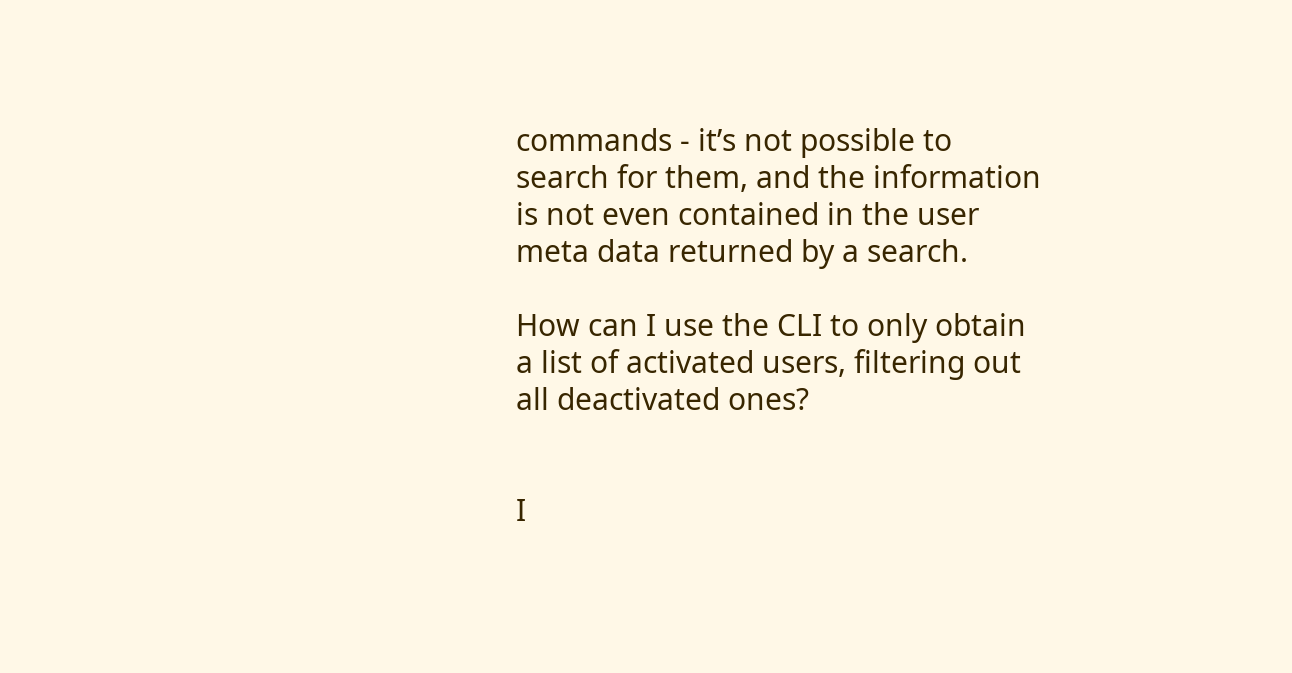commands - it’s not possible to search for them, and the information is not even contained in the user meta data returned by a search.

How can I use the CLI to only obtain a list of activated users, filtering out all deactivated ones?


I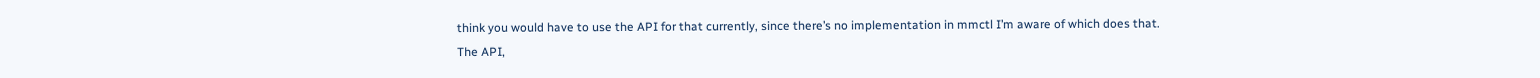think you would have to use the API for that currently, since there’s no implementation in mmctl I’m aware of which does that.
The API,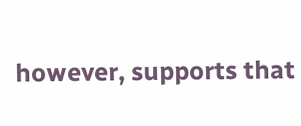however, supports that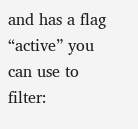and has a flag “active” you can use to filter: